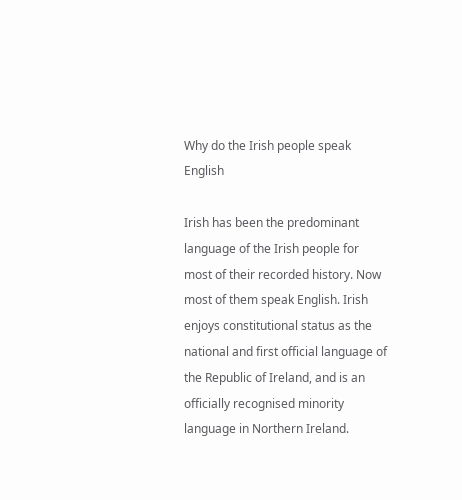Why do the Irish people speak English

Irish has been the predominant language of the Irish people for most of their recorded history. Now most of them speak English. Irish enjoys constitutional status as the national and first official language of the Republic of Ireland, and is an officially recognised minority language in Northern Ireland.